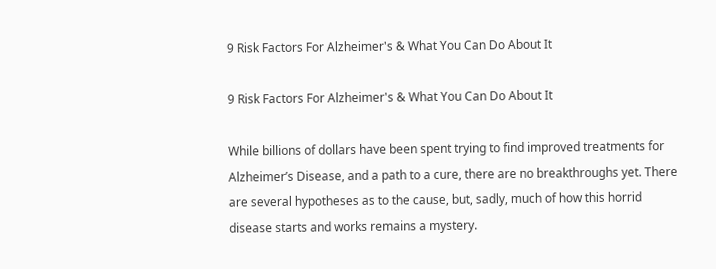9 Risk Factors For Alzheimer's & What You Can Do About It

9 Risk Factors For Alzheimer's & What You Can Do About It

While billions of dollars have been spent trying to find improved treatments for Alzheimer’s Disease, and a path to a cure, there are no breakthroughs yet. There are several hypotheses as to the cause, but, sadly, much of how this horrid disease starts and works remains a mystery.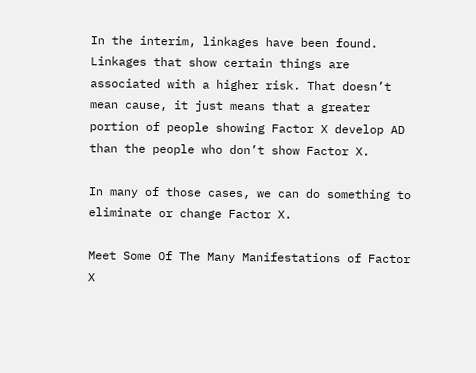In the interim, linkages have been found. Linkages that show certain things are associated with a higher risk. That doesn’t mean cause, it just means that a greater portion of people showing Factor X develop AD than the people who don’t show Factor X.

In many of those cases, we can do something to eliminate or change Factor X.

Meet Some Of The Many Manifestations of Factor X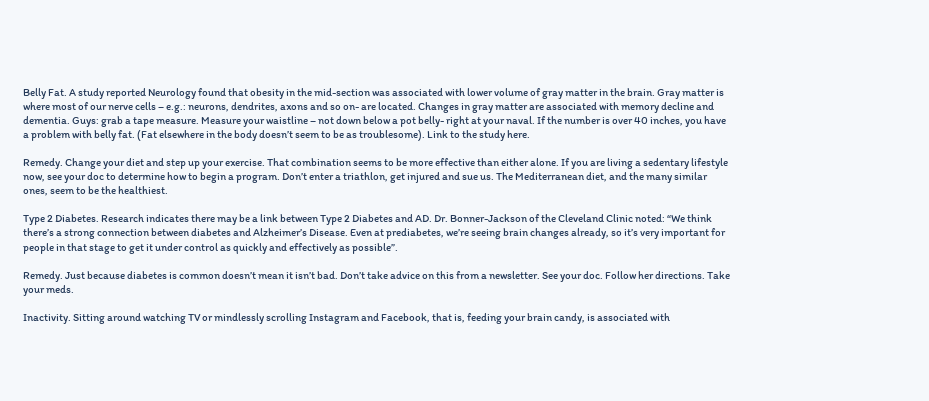Belly Fat. A study reported Neurology found that obesity in the mid-section was associated with lower volume of gray matter in the brain. Gray matter is where most of our nerve cells – e.g.: neurons, dendrites, axons and so on- are located. Changes in gray matter are associated with memory decline and dementia. Guys: grab a tape measure. Measure your waistline – not down below a pot belly- right at your naval. If the number is over 40 inches, you have a problem with belly fat. (Fat elsewhere in the body doesn’t seem to be as troublesome). Link to the study here.

Remedy. Change your diet and step up your exercise. That combination seems to be more effective than either alone. If you are living a sedentary lifestyle now, see your doc to determine how to begin a program. Don’t enter a triathlon, get injured and sue us. The Mediterranean diet, and the many similar ones, seem to be the healthiest.

Type 2 Diabetes. Research indicates there may be a link between Type 2 Diabetes and AD. Dr. Bonner-Jackson of the Cleveland Clinic noted: “We think there’s a strong connection between diabetes and Alzheimer’s Disease. Even at prediabetes, we’re seeing brain changes already, so it’s very important for people in that stage to get it under control as quickly and effectively as possible”.

Remedy. Just because diabetes is common doesn’t mean it isn’t bad. Don’t take advice on this from a newsletter. See your doc. Follow her directions. Take your meds.

Inactivity. Sitting around watching TV or mindlessly scrolling Instagram and Facebook, that is, feeding your brain candy, is associated with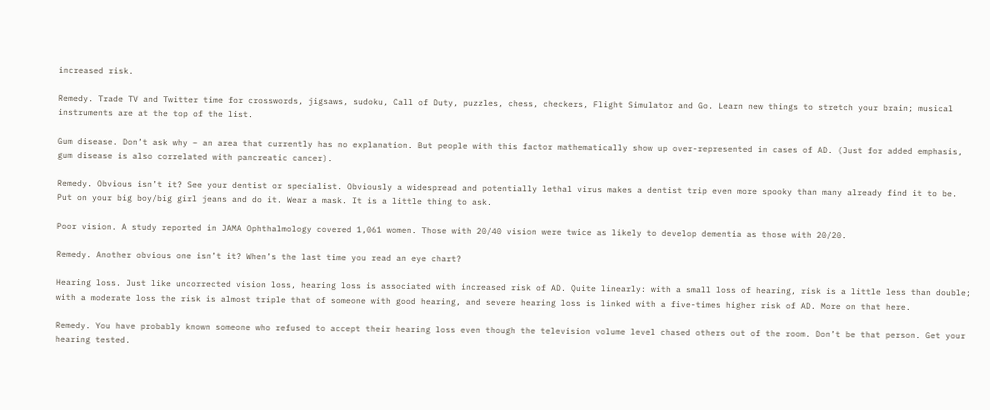increased risk.

Remedy. Trade TV and Twitter time for crosswords, jigsaws, sudoku, Call of Duty, puzzles, chess, checkers, Flight Simulator and Go. Learn new things to stretch your brain; musical instruments are at the top of the list.

Gum disease. Don’t ask why – an area that currently has no explanation. But people with this factor mathematically show up over-represented in cases of AD. (Just for added emphasis, gum disease is also correlated with pancreatic cancer).

Remedy. Obvious isn’t it? See your dentist or specialist. Obviously a widespread and potentially lethal virus makes a dentist trip even more spooky than many already find it to be. Put on your big boy/big girl jeans and do it. Wear a mask. It is a little thing to ask.

Poor vision. A study reported in JAMA Ophthalmology covered 1,061 women. Those with 20/40 vision were twice as likely to develop dementia as those with 20/20.

Remedy. Another obvious one isn’t it? When’s the last time you read an eye chart?

Hearing loss. Just like uncorrected vision loss, hearing loss is associated with increased risk of AD. Quite linearly: with a small loss of hearing, risk is a little less than double; with a moderate loss the risk is almost triple that of someone with good hearing, and severe hearing loss is linked with a five-times higher risk of AD. More on that here.

Remedy. You have probably known someone who refused to accept their hearing loss even though the television volume level chased others out of the room. Don’t be that person. Get your hearing tested.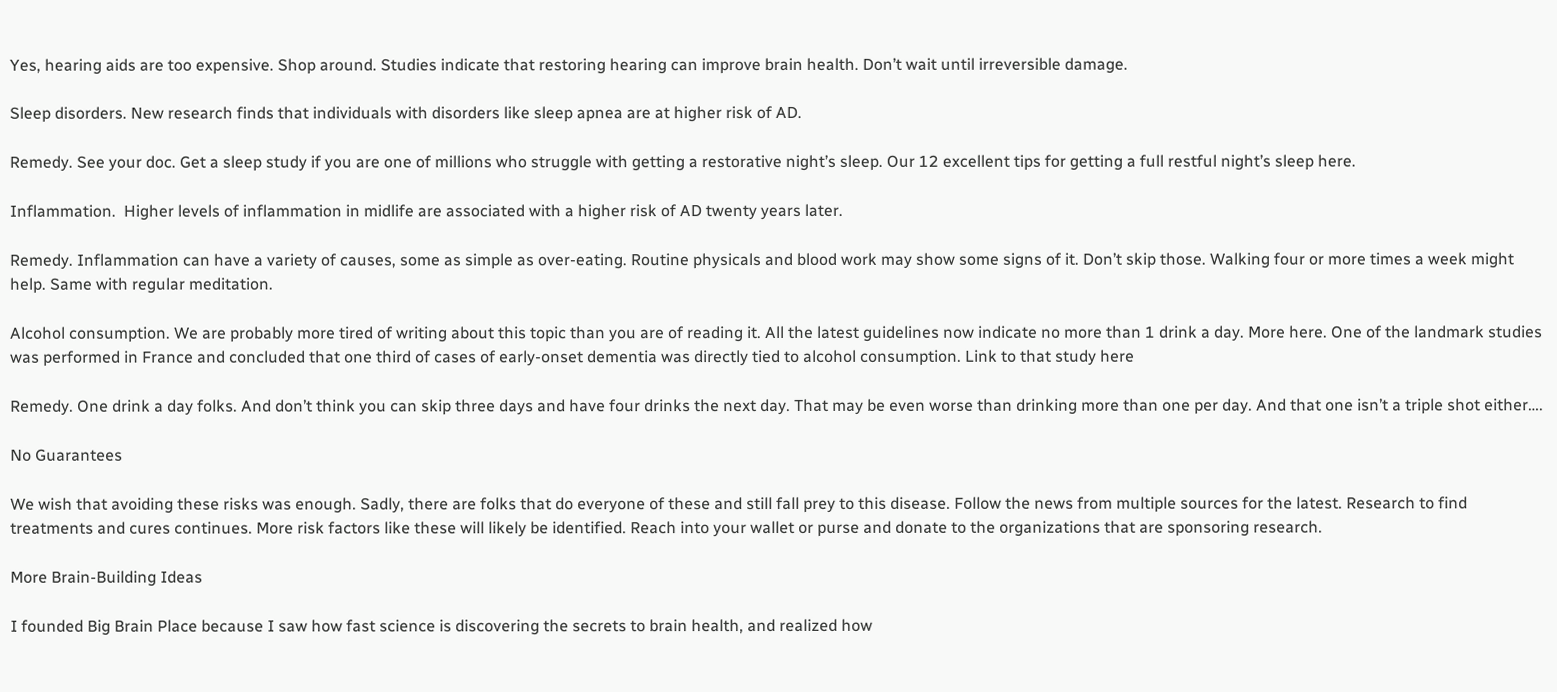Yes, hearing aids are too expensive. Shop around. Studies indicate that restoring hearing can improve brain health. Don’t wait until irreversible damage.

Sleep disorders. New research finds that individuals with disorders like sleep apnea are at higher risk of AD.

Remedy. See your doc. Get a sleep study if you are one of millions who struggle with getting a restorative night’s sleep. Our 12 excellent tips for getting a full restful night’s sleep here.

Inflammation.  Higher levels of inflammation in midlife are associated with a higher risk of AD twenty years later.

Remedy. Inflammation can have a variety of causes, some as simple as over-eating. Routine physicals and blood work may show some signs of it. Don’t skip those. Walking four or more times a week might help. Same with regular meditation.

Alcohol consumption. We are probably more tired of writing about this topic than you are of reading it. All the latest guidelines now indicate no more than 1 drink a day. More here. One of the landmark studies was performed in France and concluded that one third of cases of early-onset dementia was directly tied to alcohol consumption. Link to that study here

Remedy. One drink a day folks. And don’t think you can skip three days and have four drinks the next day. That may be even worse than drinking more than one per day. And that one isn’t a triple shot either….

No Guarantees

We wish that avoiding these risks was enough. Sadly, there are folks that do everyone of these and still fall prey to this disease. Follow the news from multiple sources for the latest. Research to find treatments and cures continues. More risk factors like these will likely be identified. Reach into your wallet or purse and donate to the organizations that are sponsoring research.

More Brain-Building Ideas

I founded Big Brain Place because I saw how fast science is discovering the secrets to brain health, and realized how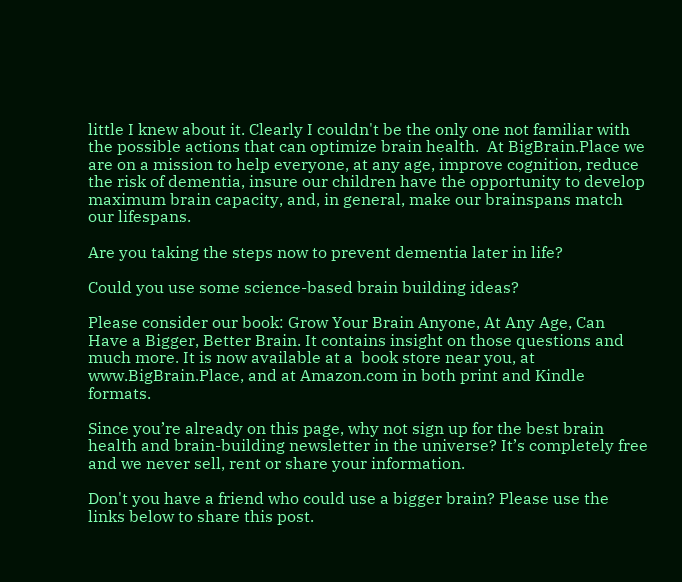little I knew about it. Clearly I couldn't be the only one not familiar with the possible actions that can optimize brain health.  At BigBrain.Place we are on a mission to help everyone, at any age, improve cognition, reduce the risk of dementia, insure our children have the opportunity to develop maximum brain capacity, and, in general, make our brainspans match our lifespans.

Are you taking the steps now to prevent dementia later in life?

Could you use some science-based brain building ideas?

Please consider our book: Grow Your Brain Anyone, At Any Age, Can Have a Bigger, Better Brain. It contains insight on those questions and much more. It is now available at a  book store near you, at www.BigBrain.Place, and at Amazon.com in both print and Kindle formats.

Since you’re already on this page, why not sign up for the best brain health and brain-building newsletter in the universe? It’s completely free and we never sell, rent or share your information.

Don't you have a friend who could use a bigger brain? Please use the links below to share this post.